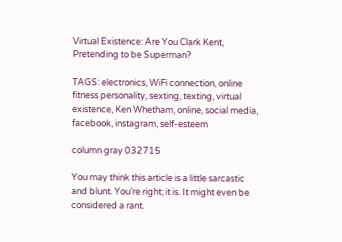Virtual Existence: Are You Clark Kent, Pretending to be Superman?

TAGS: electronics, WiFi connection, online fitness personality, sexting, texting, virtual existence, Ken Whetham, online, social media, facebook, instagram, self-esteem

column gray 032715

You may think this article is a little sarcastic and blunt. You’re right; it is. It might even be considered a rant.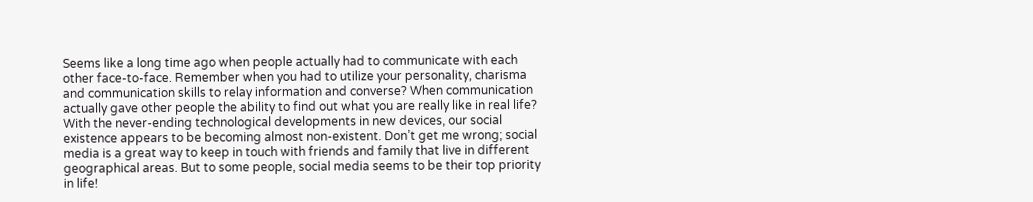Seems like a long time ago when people actually had to communicate with each other face-to-face. Remember when you had to utilize your personality, charisma and communication skills to relay information and converse? When communication actually gave other people the ability to find out what you are really like in real life?  With the never-ending technological developments in new devices, our social existence appears to be becoming almost non-existent. Don’t get me wrong; social media is a great way to keep in touch with friends and family that live in different geographical areas. But to some people, social media seems to be their top priority in life!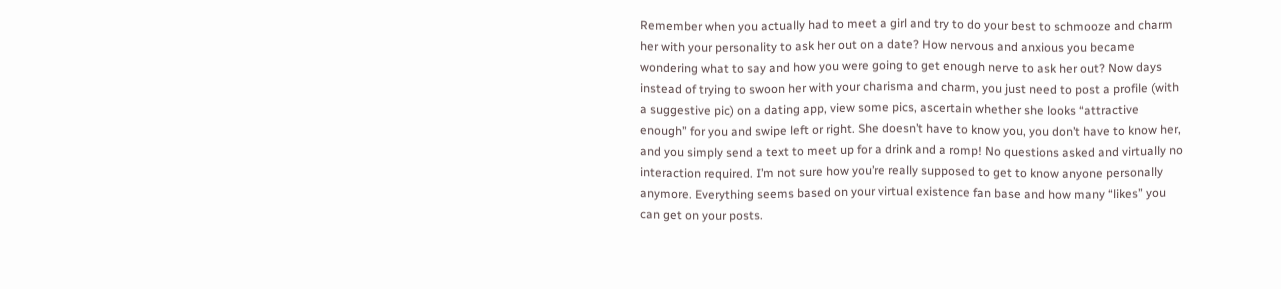Remember when you actually had to meet a girl and try to do your best to schmooze and charm her with your personality to ask her out on a date? How nervous and anxious you became wondering what to say and how you were going to get enough nerve to ask her out? Now days instead of trying to swoon her with your charisma and charm, you just need to post a profile (with a suggestive pic) on a dating app, view some pics, ascertain whether she looks “attractive enough” for you and swipe left or right. She doesn’t have to know you, you don’t have to know her, and you simply send a text to meet up for a drink and a romp! No questions asked and virtually no interaction required. I’m not sure how you’re really supposed to get to know anyone personally anymore. Everything seems based on your virtual existence fan base and how many “likes” you can get on your posts.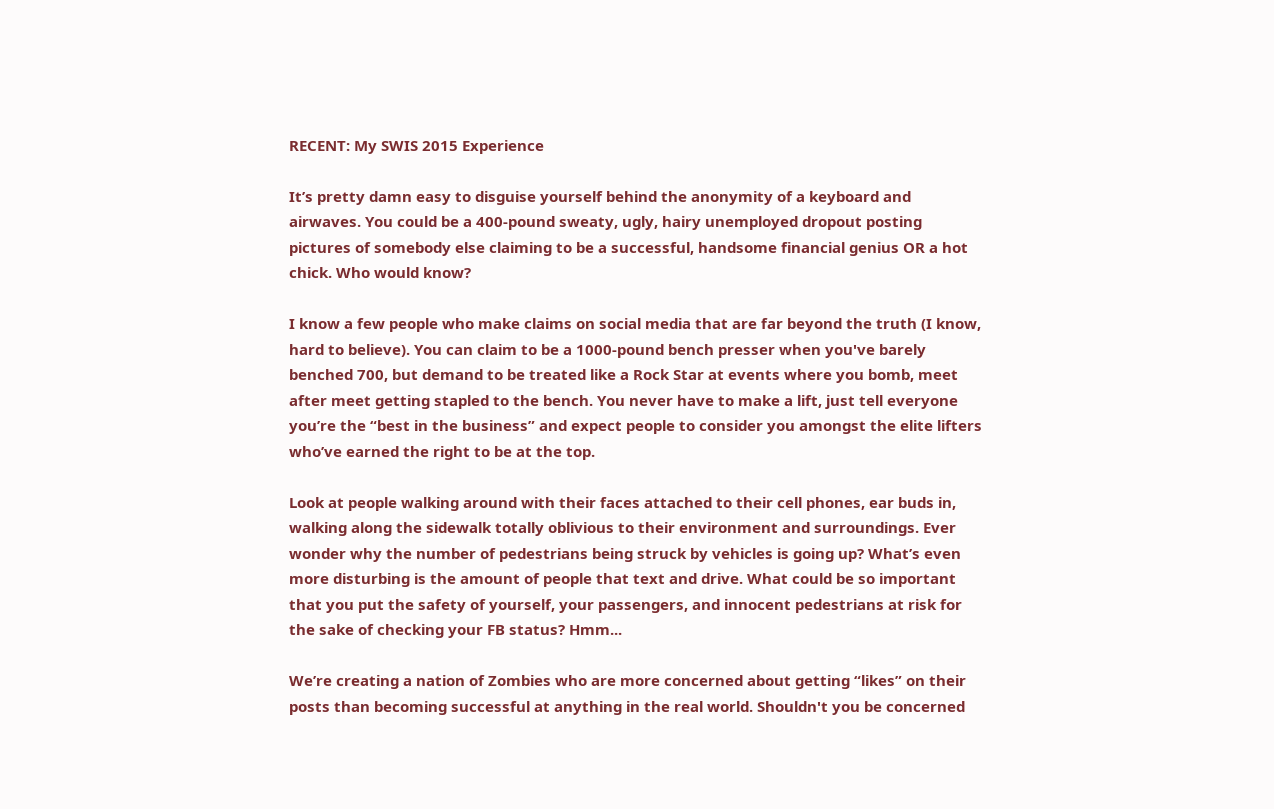RECENT: My SWIS 2015 Experience

It’s pretty damn easy to disguise yourself behind the anonymity of a keyboard and airwaves. You could be a 400-pound sweaty, ugly, hairy unemployed dropout posting pictures of somebody else claiming to be a successful, handsome financial genius OR a hot chick. Who would know?

I know a few people who make claims on social media that are far beyond the truth (I know, hard to believe). You can claim to be a 1000-pound bench presser when you've barely benched 700, but demand to be treated like a Rock Star at events where you bomb, meet after meet getting stapled to the bench. You never have to make a lift, just tell everyone you’re the “best in the business” and expect people to consider you amongst the elite lifters who’ve earned the right to be at the top.

Look at people walking around with their faces attached to their cell phones, ear buds in, walking along the sidewalk totally oblivious to their environment and surroundings. Ever wonder why the number of pedestrians being struck by vehicles is going up? What’s even more disturbing is the amount of people that text and drive. What could be so important that you put the safety of yourself, your passengers, and innocent pedestrians at risk for the sake of checking your FB status? Hmm...

We’re creating a nation of Zombies who are more concerned about getting “likes” on their posts than becoming successful at anything in the real world. Shouldn't you be concerned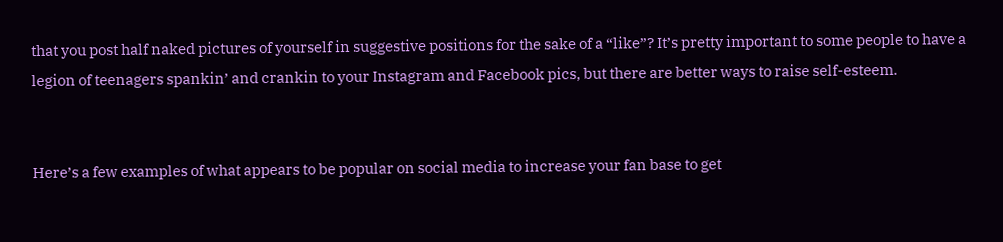that you post half naked pictures of yourself in suggestive positions for the sake of a “like”? It’s pretty important to some people to have a legion of teenagers spankin’ and crankin to your Instagram and Facebook pics, but there are better ways to raise self-esteem.


Here’s a few examples of what appears to be popular on social media to increase your fan base to get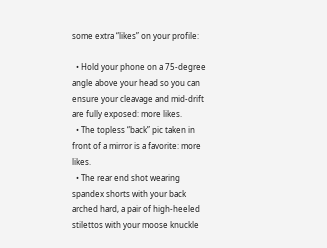some extra “likes” on your profile:

  • Hold your phone on a 75-degree angle above your head so you can ensure your cleavage and mid-drift are fully exposed: more likes.
  • The topless “back” pic taken in front of a mirror is a favorite: more likes.
  • The rear end shot wearing spandex shorts with your back arched hard, a pair of high-heeled stilettos with your moose knuckle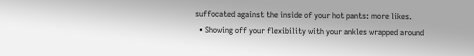suffocated against the inside of your hot pants: more likes.
  • Showing off your flexibility with your ankles wrapped around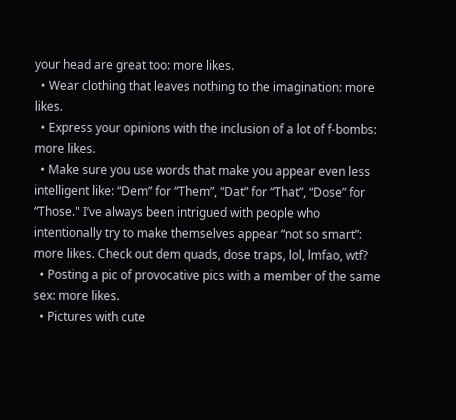your head are great too: more likes.
  • Wear clothing that leaves nothing to the imagination: more likes.
  • Express your opinions with the inclusion of a lot of f-bombs: more likes.
  • Make sure you use words that make you appear even less intelligent like: “Dem” for “Them”, “Dat” for “That”, “Dose” for “Those." I’ve always been intrigued with people who intentionally try to make themselves appear “not so smart”: more likes. Check out dem quads, dose traps, lol, lmfao, wtf?
  • Posting a pic of provocative pics with a member of the same sex: more likes.
  • Pictures with cute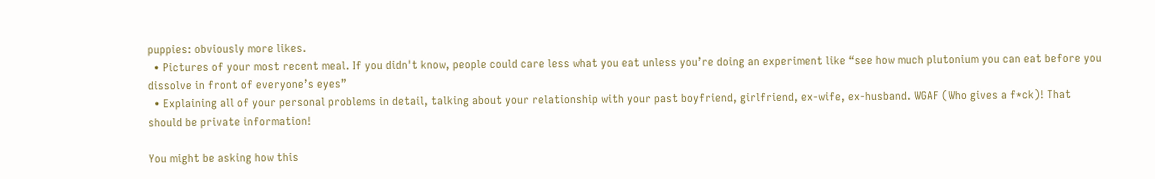puppies: obviously more likes.
  • Pictures of your most recent meal. If you didn't know, people could care less what you eat unless you’re doing an experiment like “see how much plutonium you can eat before you dissolve in front of everyone’s eyes”
  • Explaining all of your personal problems in detail, talking about your relationship with your past boyfriend, girlfriend, ex-wife, ex-husband. WGAF (Who gives a f*ck)! That should be private information!

You might be asking how this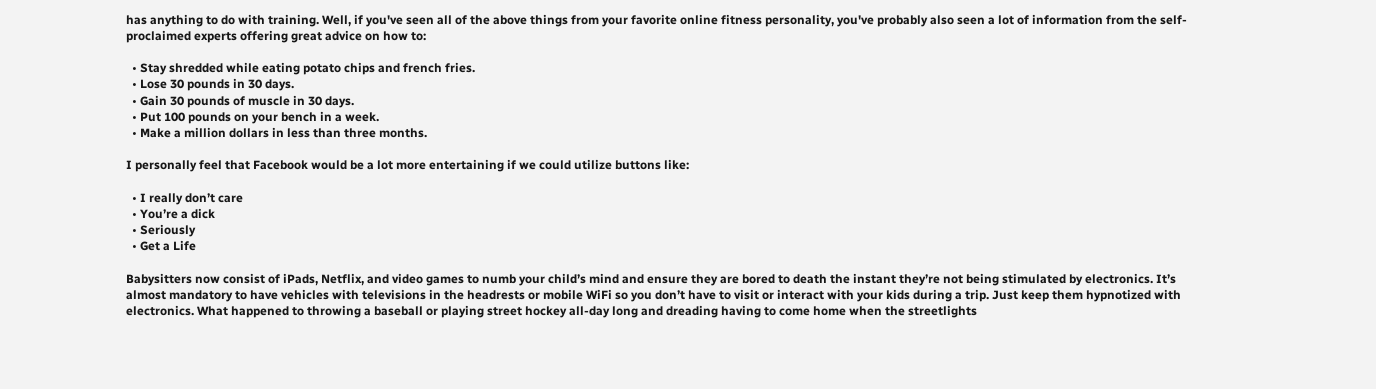has anything to do with training. Well, if you've seen all of the above things from your favorite online fitness personality, you've probably also seen a lot of information from the self-proclaimed experts offering great advice on how to:

  • Stay shredded while eating potato chips and french fries.
  • Lose 30 pounds in 30 days.
  • Gain 30 pounds of muscle in 30 days.
  • Put 100 pounds on your bench in a week.
  • Make a million dollars in less than three months.

I personally feel that Facebook would be a lot more entertaining if we could utilize buttons like:

  • I really don’t care
  • You’re a dick
  • Seriously
  • Get a Life

Babysitters now consist of iPads, Netflix, and video games to numb your child’s mind and ensure they are bored to death the instant they’re not being stimulated by electronics. It’s almost mandatory to have vehicles with televisions in the headrests or mobile WiFi so you don’t have to visit or interact with your kids during a trip. Just keep them hypnotized with electronics. What happened to throwing a baseball or playing street hockey all-day long and dreading having to come home when the streetlights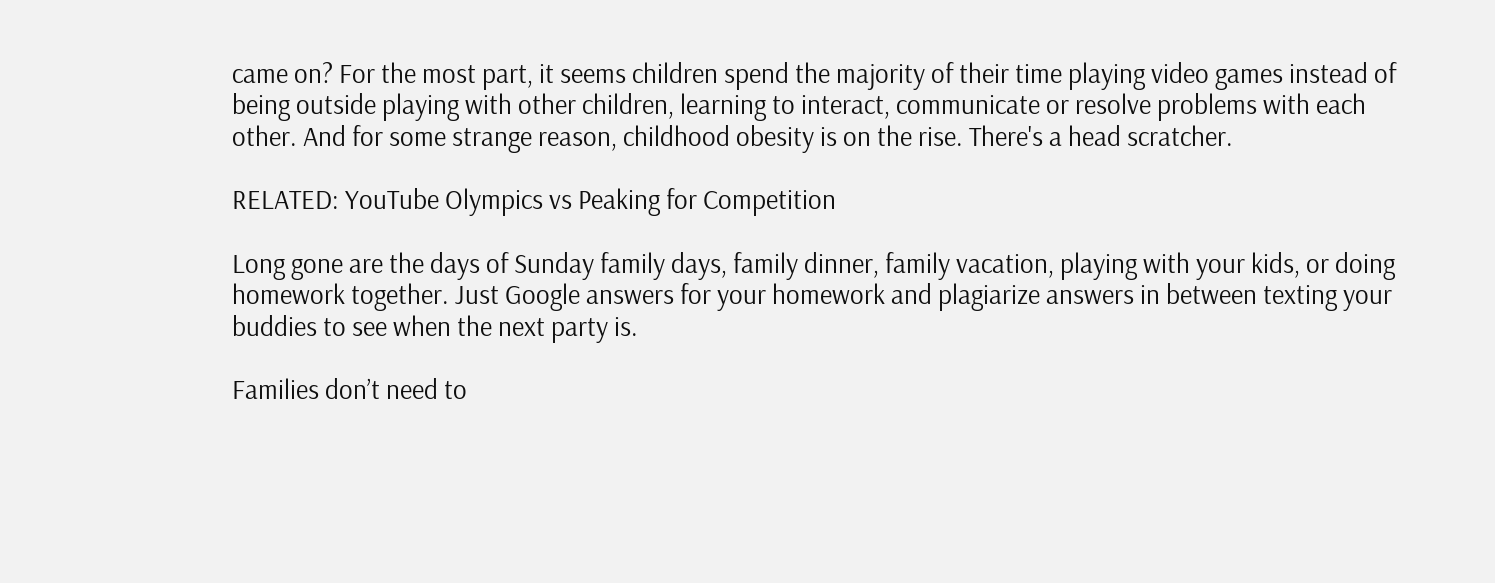came on? For the most part, it seems children spend the majority of their time playing video games instead of being outside playing with other children, learning to interact, communicate or resolve problems with each other. And for some strange reason, childhood obesity is on the rise. There's a head scratcher.

RELATED: YouTube Olympics vs Peaking for Competition

Long gone are the days of Sunday family days, family dinner, family vacation, playing with your kids, or doing homework together. Just Google answers for your homework and plagiarize answers in between texting your buddies to see when the next party is.

Families don’t need to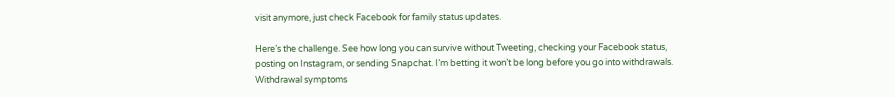visit anymore, just check Facebook for family status updates.

Here’s the challenge. See how long you can survive without Tweeting, checking your Facebook status, posting on Instagram, or sending Snapchat. I’m betting it won’t be long before you go into withdrawals. Withdrawal symptoms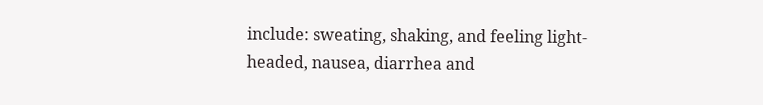include: sweating, shaking, and feeling light-headed, nausea, diarrhea and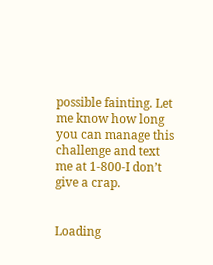possible fainting. Let me know how long you can manage this challenge and text me at 1-800-I don’t give a crap.


Loading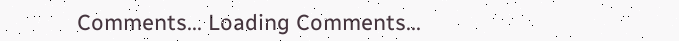Comments... Loading Comments...